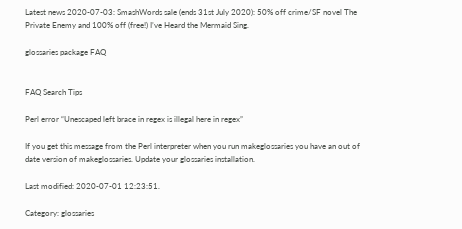Latest news 2020-07-03: SmashWords sale (ends 31st July 2020): 50% off crime/SF novel The Private Enemy and 100% off (free!) I’ve Heard the Mermaid Sing.

glossaries package FAQ


FAQ Search Tips

Perl error “Unescaped left brace in regex is illegal here in regex”

If you get this message from the Perl interpreter when you run makeglossaries you have an out of date version of makeglossaries. Update your glossaries installation.

Last modified: 2020-07-01 12:23:51.

Category: glossaries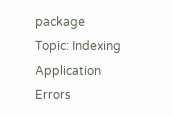package
Topic: Indexing Application Errors